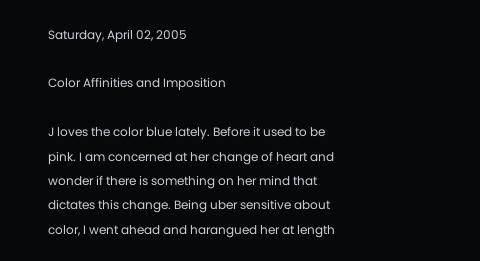Saturday, April 02, 2005

Color Affinities and Imposition

J loves the color blue lately. Before it used to be pink. I am concerned at her change of heart and wonder if there is something on her mind that dictates this change. Being uber sensitive about color, I went ahead and harangued her at length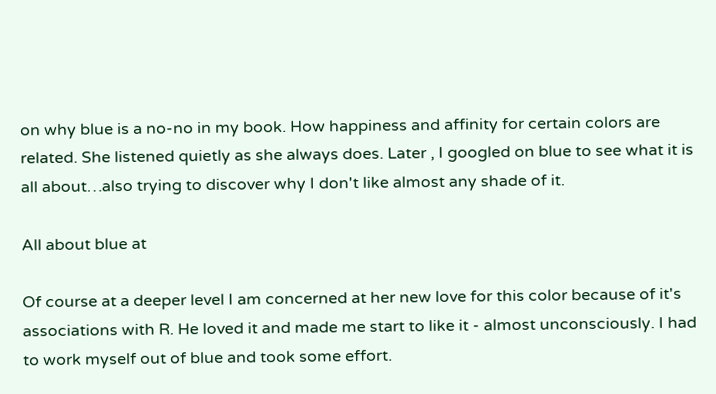on why blue is a no-no in my book. How happiness and affinity for certain colors are related. She listened quietly as she always does. Later , I googled on blue to see what it is all about…also trying to discover why I don't like almost any shade of it.

All about blue at

Of course at a deeper level I am concerned at her new love for this color because of it's associations with R. He loved it and made me start to like it - almost unconsciously. I had to work myself out of blue and took some effort.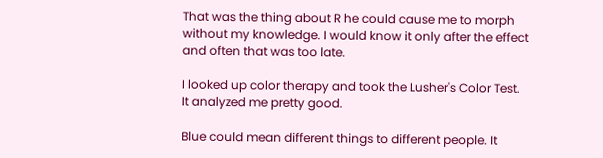That was the thing about R he could cause me to morph without my knowledge. I would know it only after the effect and often that was too late.

I looked up color therapy and took the Lusher's Color Test. It analyzed me pretty good.

Blue could mean different things to different people. It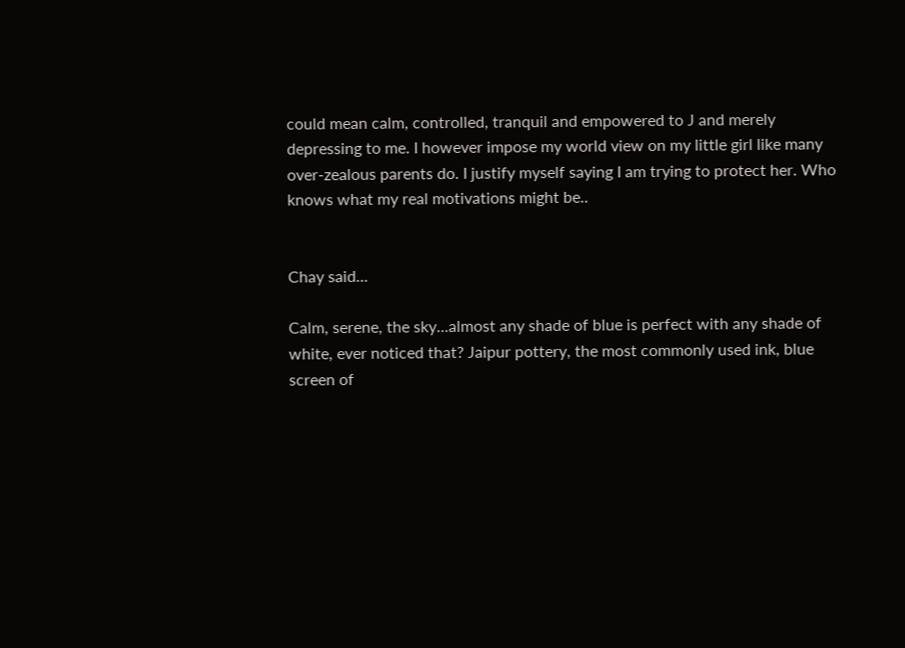could mean calm, controlled, tranquil and empowered to J and merely depressing to me. I however impose my world view on my little girl like many over-zealous parents do. I justify myself saying I am trying to protect her. Who knows what my real motivations might be..


Chay said...

Calm, serene, the sky...almost any shade of blue is perfect with any shade of white, ever noticed that? Jaipur pottery, the most commonly used ink, blue screen of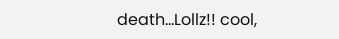death...Lollz!! cool,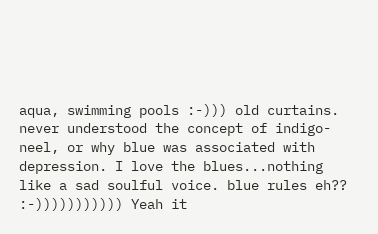aqua, swimming pools :-))) old curtains. never understood the concept of indigo-neel, or why blue was associated with depression. I love the blues...nothing like a sad soulful voice. blue rules eh?? :-))))))))))) Yeah it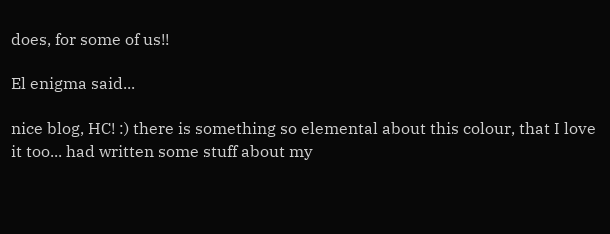does, for some of us!!

El enigma said...

nice blog, HC! :) there is something so elemental about this colour, that I love it too... had written some stuff about my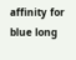affinity for blue long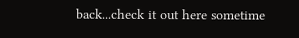back...check it out here sometime